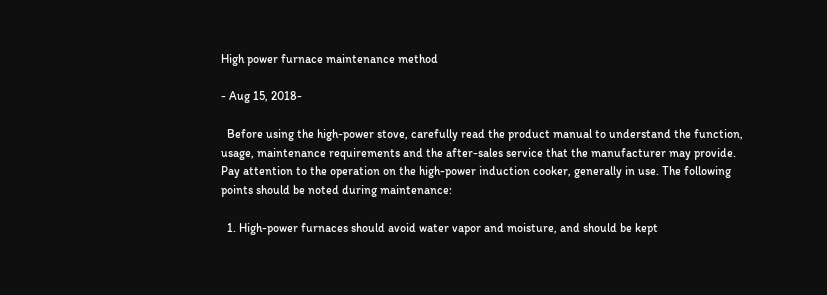High power furnace maintenance method

- Aug 15, 2018-

  Before using the high-power stove, carefully read the product manual to understand the function, usage, maintenance requirements and the after-sales service that the manufacturer may provide. Pay attention to the operation on the high-power induction cooker, generally in use. The following points should be noted during maintenance:

  1. High-power furnaces should avoid water vapor and moisture, and should be kept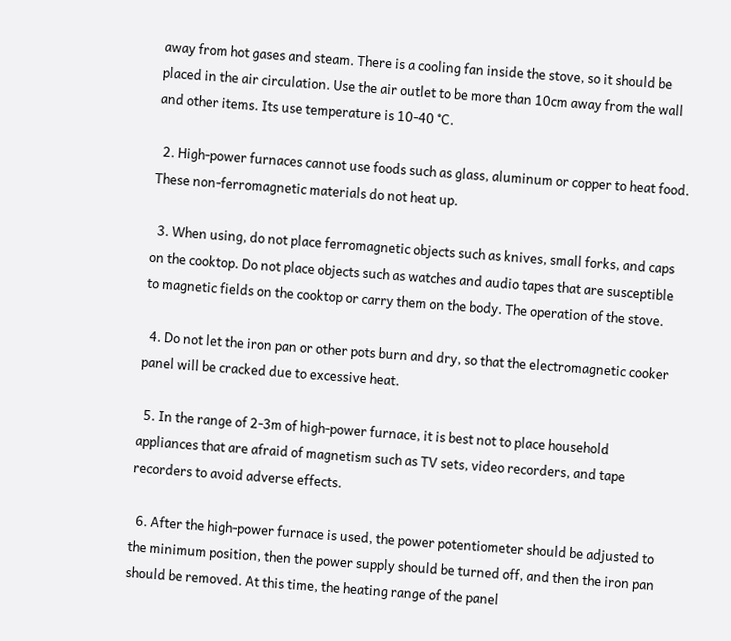away from hot gases and steam. There is a cooling fan inside the stove, so it should be placed in the air circulation. Use the air outlet to be more than 10cm away from the wall and other items. Its use temperature is 10-40 °C.

  2. High-power furnaces cannot use foods such as glass, aluminum or copper to heat food. These non-ferromagnetic materials do not heat up.

  3. When using, do not place ferromagnetic objects such as knives, small forks, and caps on the cooktop. Do not place objects such as watches and audio tapes that are susceptible to magnetic fields on the cooktop or carry them on the body. The operation of the stove.

  4. Do not let the iron pan or other pots burn and dry, so that the electromagnetic cooker panel will be cracked due to excessive heat.

  5. In the range of 2-3m of high-power furnace, it is best not to place household appliances that are afraid of magnetism such as TV sets, video recorders, and tape recorders to avoid adverse effects.

  6. After the high-power furnace is used, the power potentiometer should be adjusted to the minimum position, then the power supply should be turned off, and then the iron pan should be removed. At this time, the heating range of the panel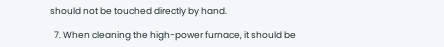should not be touched directly by hand.

  7. When cleaning the high-power furnace, it should be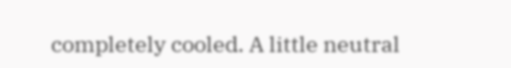completely cooled. A little neutral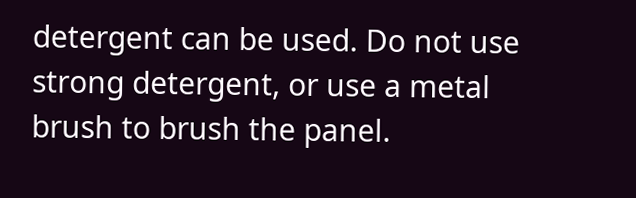detergent can be used. Do not use strong detergent, or use a metal brush to brush the panel.